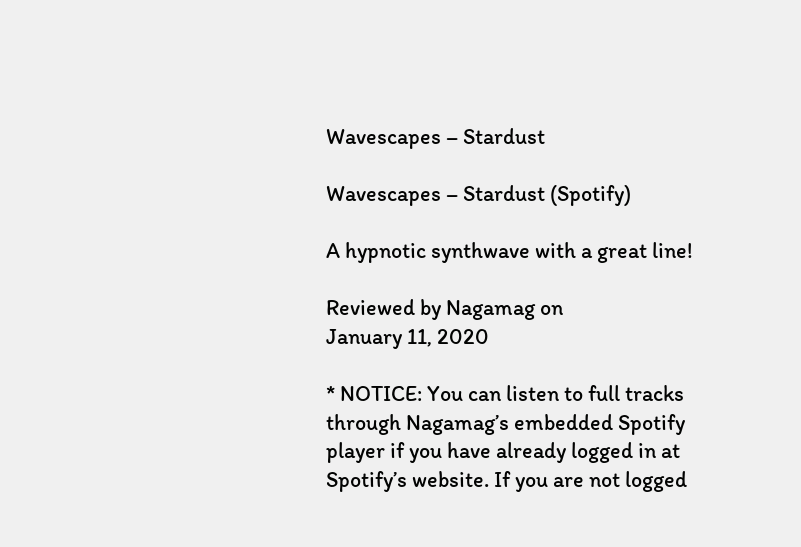Wavescapes – Stardust

Wavescapes – Stardust (Spotify)

A hypnotic synthwave with a great line!

Reviewed by Nagamag on
January 11, 2020

* NOTICE: You can listen to full tracks through Nagamag’s embedded Spotify player if you have already logged in at Spotify’s website. If you are not logged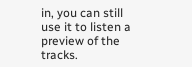in, you can still use it to listen a preview of the tracks.